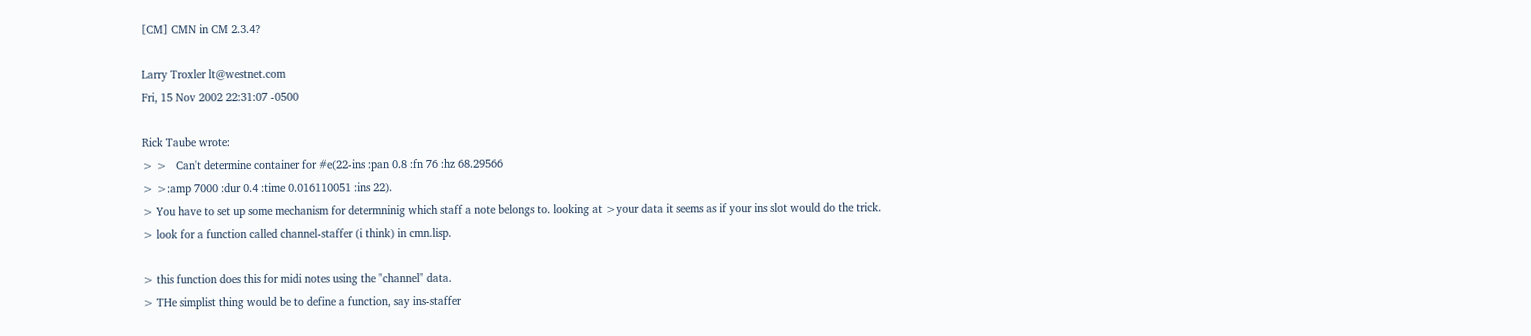[CM] CMN in CM 2.3.4?

Larry Troxler lt@westnet.com
Fri, 15 Nov 2002 22:31:07 -0500

Rick Taube wrote:
> >   Can't determine container for #e(22-ins :pan 0.8 :fn 76 :hz 68.29566
> >:amp 7000 :dur 0.4 :time 0.016110051 :ins 22).
> You have to set up some mechanism for determninig which staff a note belongs to. looking at >your data it seems as if your ins slot would do the trick.
> look for a function called channel-staffer (i think) in cmn.lisp.

> this function does this for midi notes using the "channel" data.
> THe simplist thing would be to define a function, say ins-staffer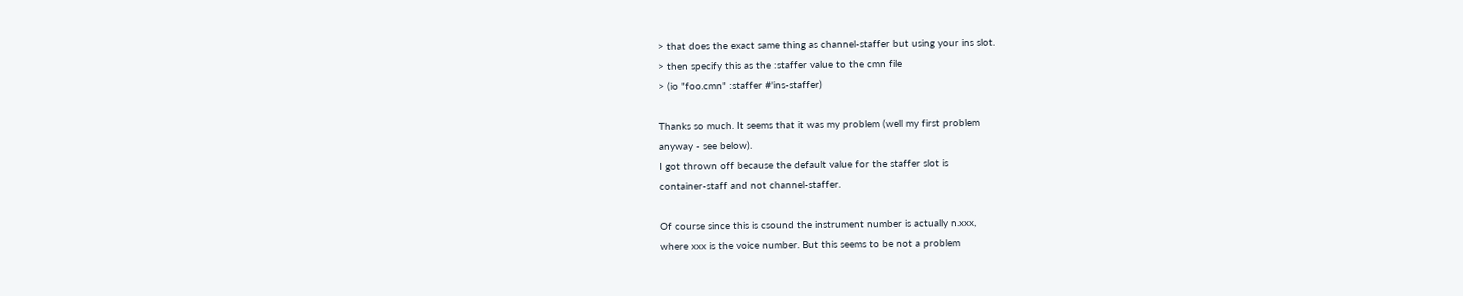> that does the exact same thing as channel-staffer but using your ins slot.
> then specify this as the :staffer value to the cmn file
> (io "foo.cmn" :staffer #'ins-staffer)

Thanks so much. It seems that it was my problem (well my first problem
anyway - see below).
I got thrown off because the default value for the staffer slot is
container-staff and not channel-staffer.

Of course since this is csound the instrument number is actually n.xxx,
where xxx is the voice number. But this seems to be not a problem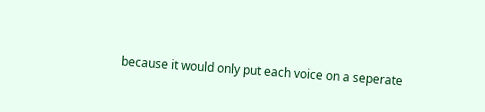because it would only put each voice on a seperate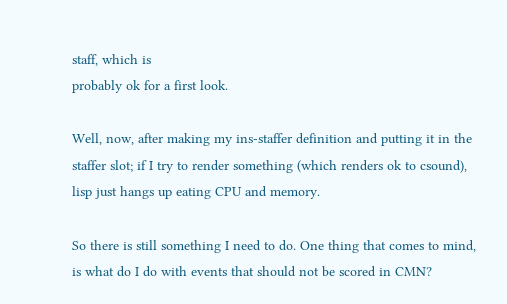staff, which is
probably ok for a first look.

Well, now, after making my ins-staffer definition and putting it in the
staffer slot; if I try to render something (which renders ok to csound),
lisp just hangs up eating CPU and memory.

So there is still something I need to do. One thing that comes to mind,
is what do I do with events that should not be scored in CMN?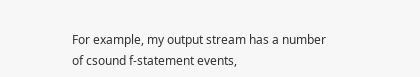For example, my output stream has a number of csound f-statement events,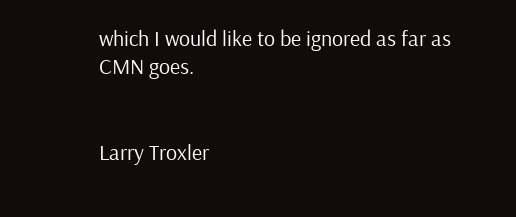which I would like to be ignored as far as CMN goes.


Larry Troxler